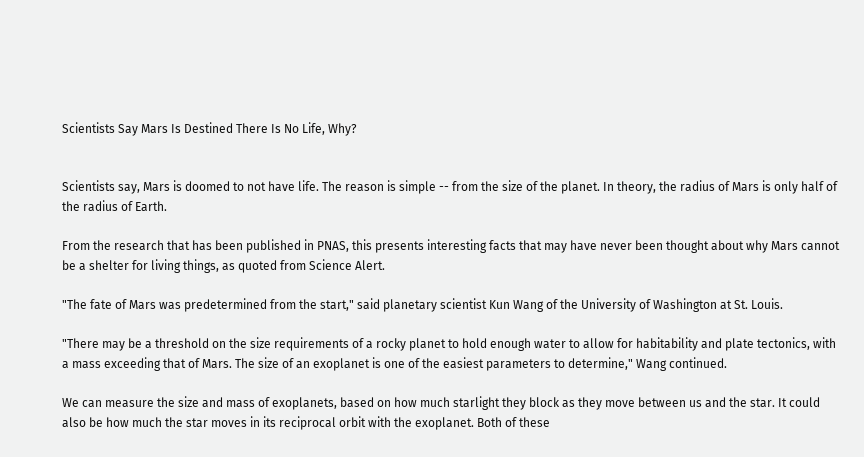Scientists Say Mars Is Destined There Is No Life, Why?


Scientists say, Mars is doomed to not have life. The reason is simple -- from the size of the planet. In theory, the radius of Mars is only half of the radius of Earth.

From the research that has been published in PNAS, this presents interesting facts that may have never been thought about why Mars cannot be a shelter for living things, as quoted from Science Alert.

"The fate of Mars was predetermined from the start," said planetary scientist Kun Wang of the University of Washington at St. Louis.

"There may be a threshold on the size requirements of a rocky planet to hold enough water to allow for habitability and plate tectonics, with a mass exceeding that of Mars. The size of an exoplanet is one of the easiest parameters to determine," Wang continued.

We can measure the size and mass of exoplanets, based on how much starlight they block as they move between us and the star. It could also be how much the star moves in its reciprocal orbit with the exoplanet. Both of these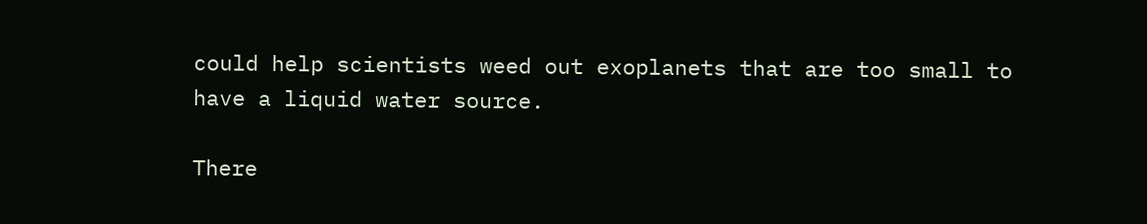could help scientists weed out exoplanets that are too small to have a liquid water source.

There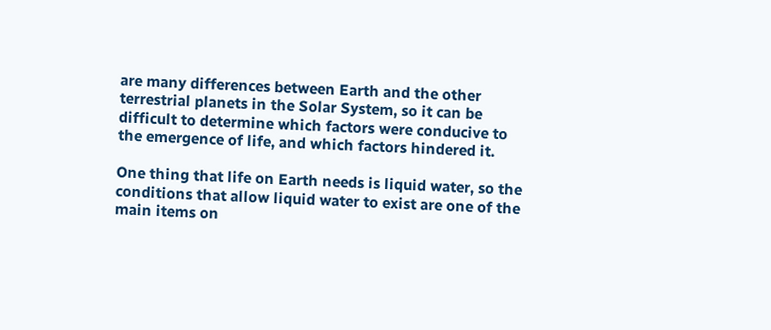are many differences between Earth and the other terrestrial planets in the Solar System, so it can be difficult to determine which factors were conducive to the emergence of life, and which factors hindered it.

One thing that life on Earth needs is liquid water, so the conditions that allow liquid water to exist are one of the main items on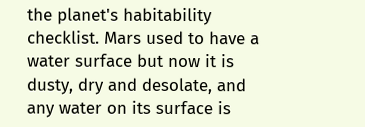the planet's habitability checklist. Mars used to have a water surface but now it is dusty, dry and desolate, and any water on its surface is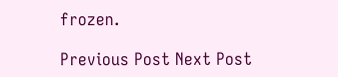frozen.

Previous Post Next Post